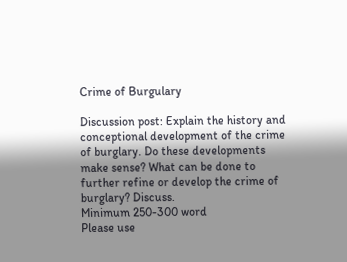Crime of Burgulary

Discussion post: Explain the history and conceptional development of the crime of burglary. Do these developments make sense? What can be done to further refine or develop the crime of burglary? Discuss.
Minimum 250-300 word
Please use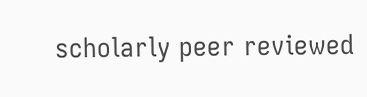scholarly peer reviewed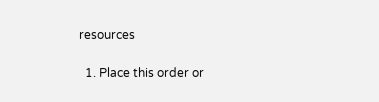resources

  1. Place this order or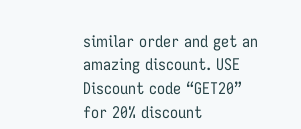similar order and get an amazing discount. USE Discount code “GET20” for 20% discount